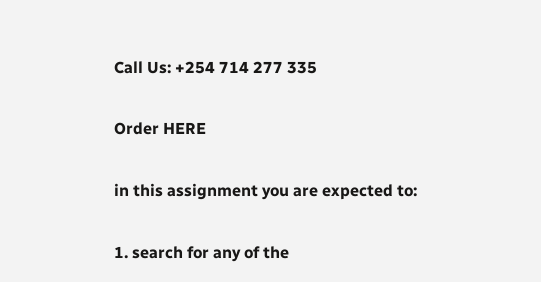Call Us: +254 714 277 335


Order HERE


in this assignment you are expected to:


1. search for any of the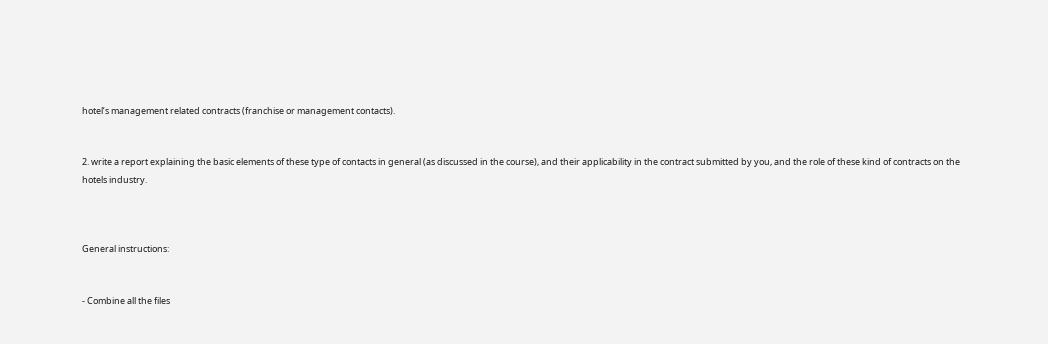hotel’s management related contracts (franchise or management contacts).


2. write a report explaining the basic elements of these type of contacts in general (as discussed in the course), and their applicability in the contract submitted by you, and the role of these kind of contracts on the hotels industry.



General instructions:


⁃ Combine all the files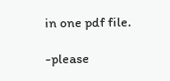in one pdf file.

-please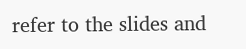refer to the slides and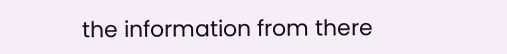the information from there